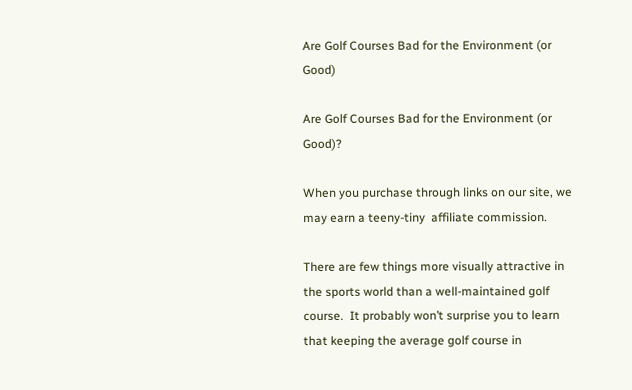Are Golf Courses Bad for the Environment (or Good)

Are Golf Courses Bad for the Environment (or Good)?

When you purchase through links on our site, we may earn a teeny-tiny  affiliate commission.

There are few things more visually attractive in the sports world than a well-maintained golf course.  It probably won’t surprise you to learn that keeping the average golf course in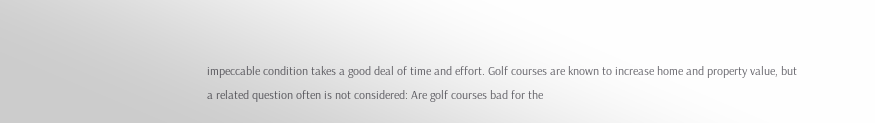impeccable condition takes a good deal of time and effort. Golf courses are known to increase home and property value, but a related question often is not considered: Are golf courses bad for the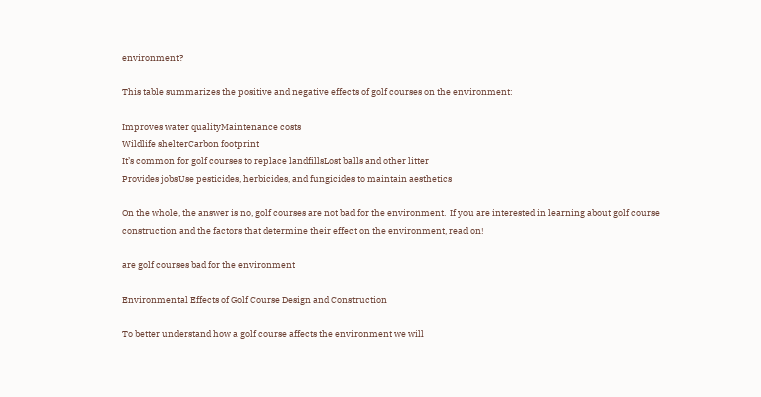environment?

This table summarizes the positive and negative effects of golf courses on the environment:

Improves water qualityMaintenance costs
Wildlife shelterCarbon footprint
It’s common for golf courses to replace landfillsLost balls and other litter
Provides jobsUse pesticides, herbicides, and fungicides to maintain aesthetics

On the whole, the answer is no, golf courses are not bad for the environment.  If you are interested in learning about golf course construction and the factors that determine their effect on the environment, read on!

are golf courses bad for the environment

Environmental Effects of Golf Course Design and Construction

To better understand how a golf course affects the environment we will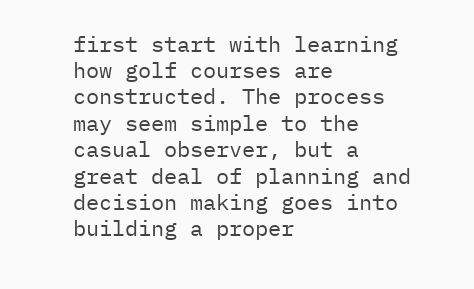first start with learning how golf courses are constructed. The process may seem simple to the casual observer, but a great deal of planning and decision making goes into building a proper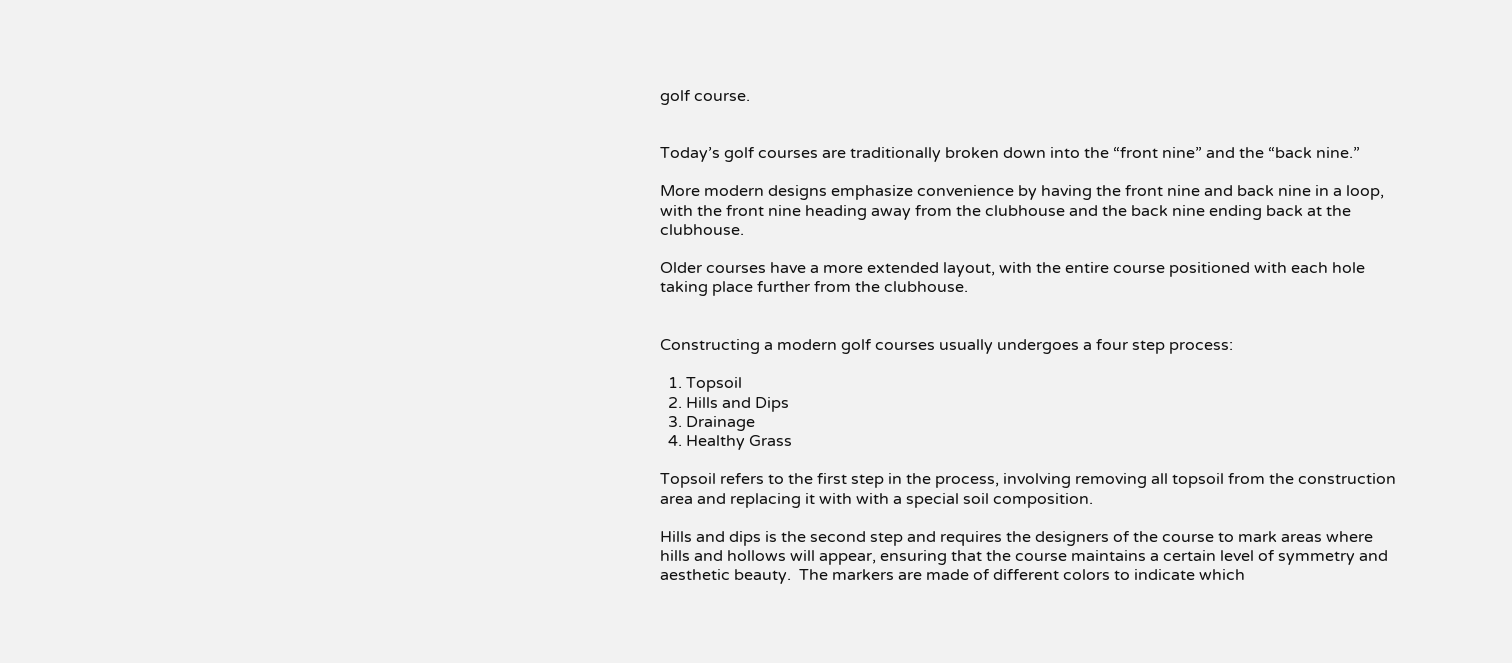golf course.


Today’s golf courses are traditionally broken down into the “front nine” and the “back nine.”

More modern designs emphasize convenience by having the front nine and back nine in a loop, with the front nine heading away from the clubhouse and the back nine ending back at the clubhouse.

Older courses have a more extended layout, with the entire course positioned with each hole taking place further from the clubhouse.


Constructing a modern golf courses usually undergoes a four step process:

  1. Topsoil
  2. Hills and Dips
  3. Drainage
  4. Healthy Grass

Topsoil refers to the first step in the process, involving removing all topsoil from the construction area and replacing it with with a special soil composition.

Hills and dips is the second step and requires the designers of the course to mark areas where hills and hollows will appear, ensuring that the course maintains a certain level of symmetry and aesthetic beauty.  The markers are made of different colors to indicate which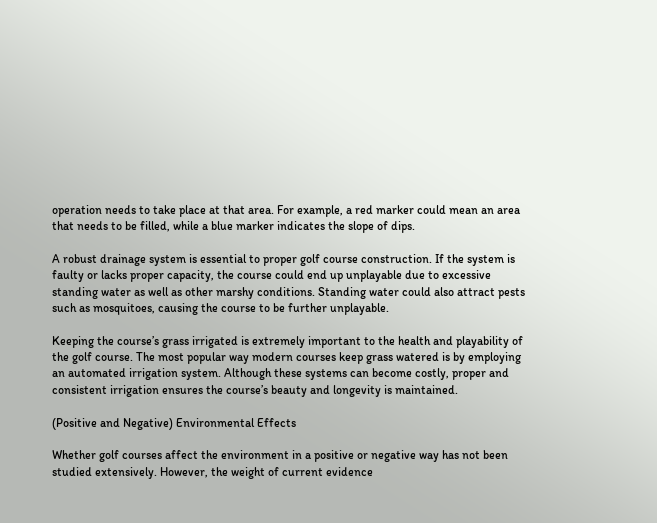operation needs to take place at that area. For example, a red marker could mean an area that needs to be filled, while a blue marker indicates the slope of dips.

A robust drainage system is essential to proper golf course construction. If the system is faulty or lacks proper capacity, the course could end up unplayable due to excessive standing water as well as other marshy conditions. Standing water could also attract pests such as mosquitoes, causing the course to be further unplayable.

Keeping the course’s grass irrigated is extremely important to the health and playability of the golf course. The most popular way modern courses keep grass watered is by employing an automated irrigation system. Although these systems can become costly, proper and consistent irrigation ensures the course’s beauty and longevity is maintained.

(Positive and Negative) Environmental Effects

Whether golf courses affect the environment in a positive or negative way has not been studied extensively. However, the weight of current evidence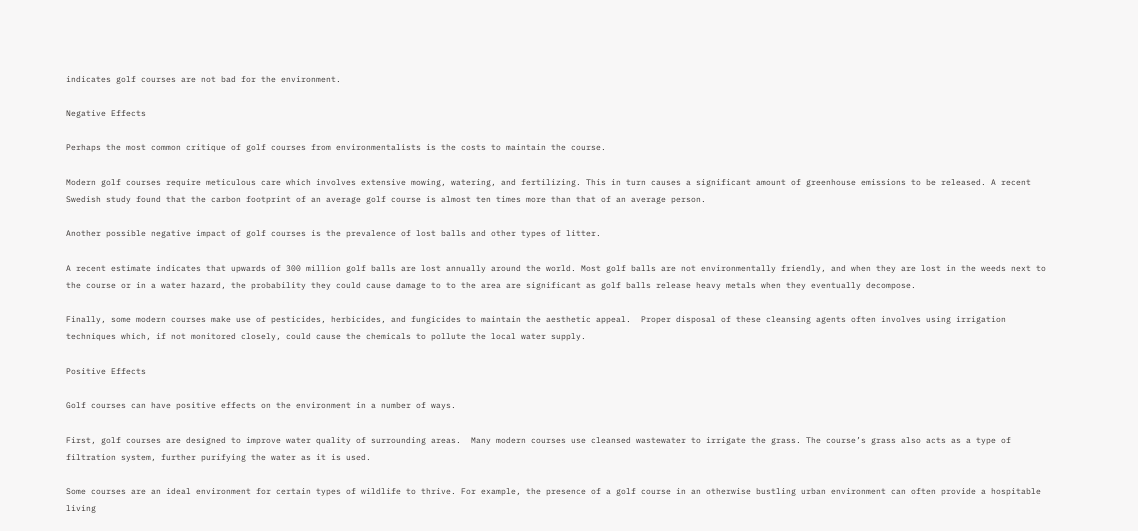indicates golf courses are not bad for the environment.

Negative Effects

Perhaps the most common critique of golf courses from environmentalists is the costs to maintain the course.

Modern golf courses require meticulous care which involves extensive mowing, watering, and fertilizing. This in turn causes a significant amount of greenhouse emissions to be released. A recent Swedish study found that the carbon footprint of an average golf course is almost ten times more than that of an average person.

Another possible negative impact of golf courses is the prevalence of lost balls and other types of litter.

A recent estimate indicates that upwards of 300 million golf balls are lost annually around the world. Most golf balls are not environmentally friendly, and when they are lost in the weeds next to the course or in a water hazard, the probability they could cause damage to to the area are significant as golf balls release heavy metals when they eventually decompose.

Finally, some modern courses make use of pesticides, herbicides, and fungicides to maintain the aesthetic appeal.  Proper disposal of these cleansing agents often involves using irrigation techniques which, if not monitored closely, could cause the chemicals to pollute the local water supply.

Positive Effects

Golf courses can have positive effects on the environment in a number of ways.

First, golf courses are designed to improve water quality of surrounding areas.  Many modern courses use cleansed wastewater to irrigate the grass. The course’s grass also acts as a type of filtration system, further purifying the water as it is used.

Some courses are an ideal environment for certain types of wildlife to thrive. For example, the presence of a golf course in an otherwise bustling urban environment can often provide a hospitable living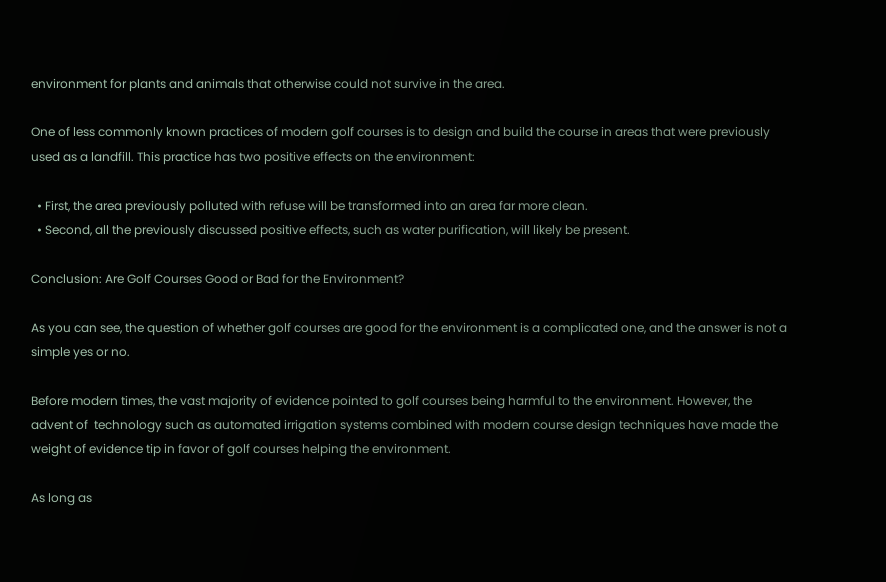environment for plants and animals that otherwise could not survive in the area.

One of less commonly known practices of modern golf courses is to design and build the course in areas that were previously used as a landfill. This practice has two positive effects on the environment:

  • First, the area previously polluted with refuse will be transformed into an area far more clean.
  • Second, all the previously discussed positive effects, such as water purification, will likely be present.

Conclusion: Are Golf Courses Good or Bad for the Environment?

As you can see, the question of whether golf courses are good for the environment is a complicated one, and the answer is not a simple yes or no.

Before modern times, the vast majority of evidence pointed to golf courses being harmful to the environment. However, the advent of  technology such as automated irrigation systems combined with modern course design techniques have made the weight of evidence tip in favor of golf courses helping the environment.

As long as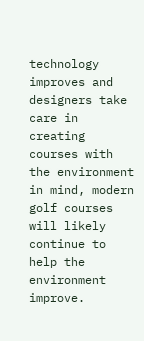technology improves and designers take care in creating courses with the environment in mind, modern golf courses will likely continue to help the environment improve.